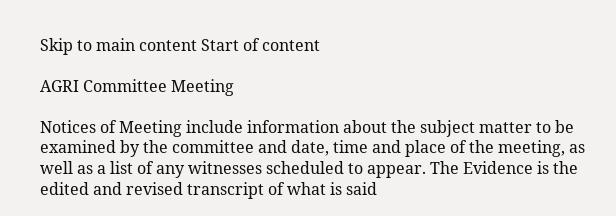Skip to main content Start of content

AGRI Committee Meeting

Notices of Meeting include information about the subject matter to be examined by the committee and date, time and place of the meeting, as well as a list of any witnesses scheduled to appear. The Evidence is the edited and revised transcript of what is said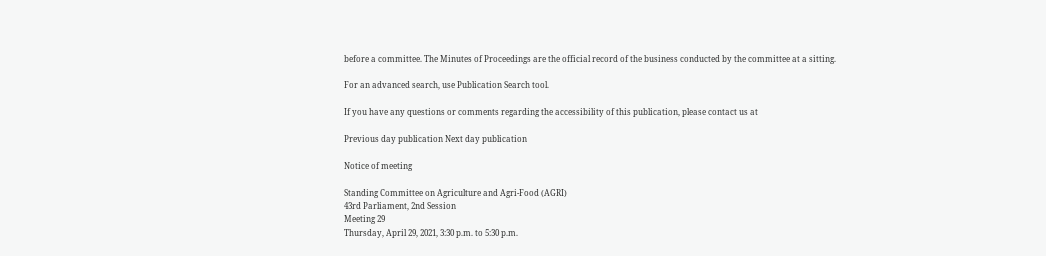before a committee. The Minutes of Proceedings are the official record of the business conducted by the committee at a sitting.

For an advanced search, use Publication Search tool.

If you have any questions or comments regarding the accessibility of this publication, please contact us at

Previous day publication Next day publication

Notice of meeting

Standing Committee on Agriculture and Agri-Food (AGRI)
43rd Parliament, 2nd Session
Meeting 29
Thursday, April 29, 2021, 3:30 p.m. to 5:30 p.m.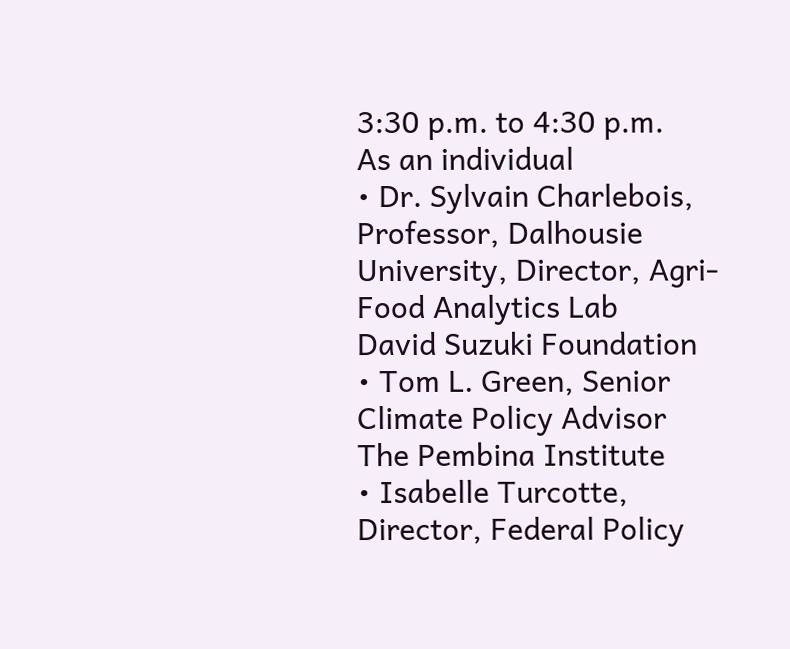3:30 p.m. to 4:30 p.m.
As an individual
• Dr. Sylvain Charlebois, Professor, Dalhousie University, Director, Agri-Food Analytics Lab
David Suzuki Foundation
• Tom L. Green, Senior Climate Policy Advisor
The Pembina Institute
• Isabelle Turcotte, Director, Federal Policy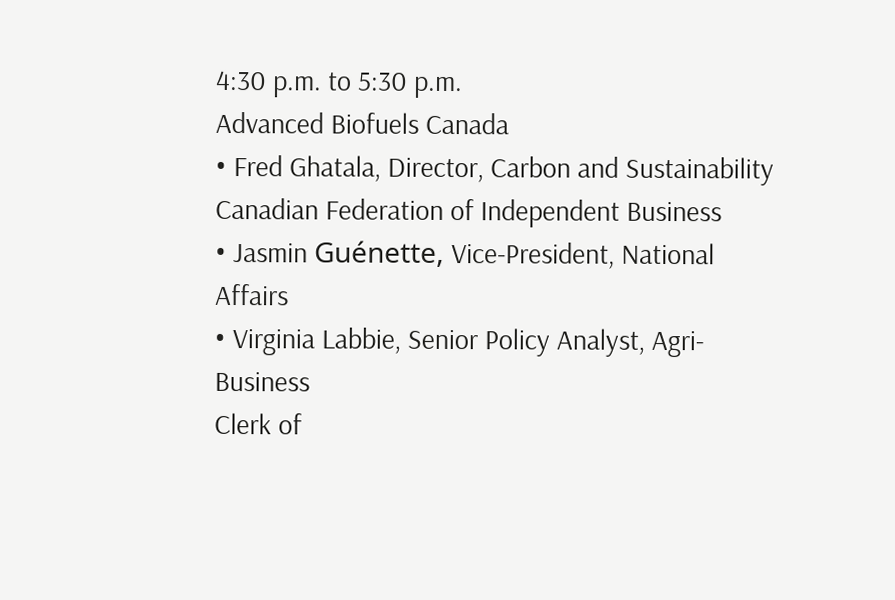4:30 p.m. to 5:30 p.m.
Advanced Biofuels Canada
• Fred Ghatala, Director, Carbon and Sustainability
Canadian Federation of Independent Business
• Jasmin Guénette, Vice-President, National Affairs
• Virginia Labbie, Senior Policy Analyst, Agri-Business
Clerk of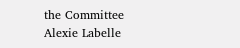the Committee
Alexie Labelle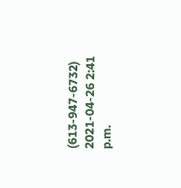(613-947-6732)
2021-04-26 2:41 p.m.